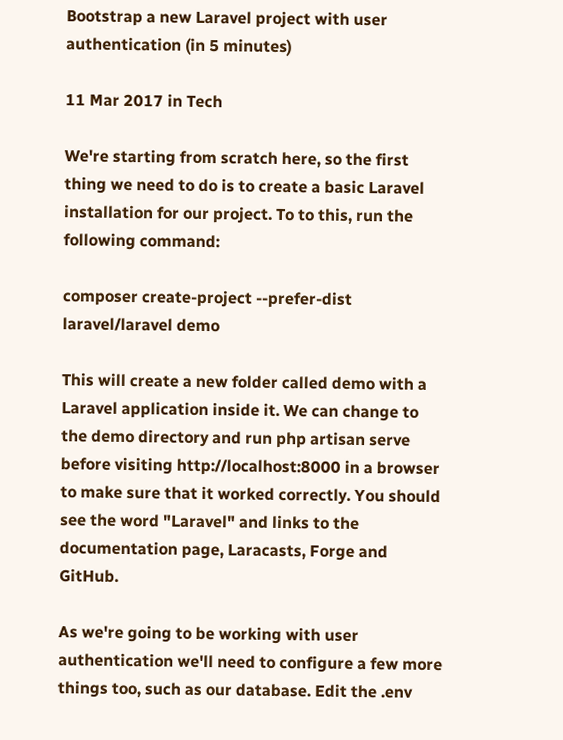Bootstrap a new Laravel project with user authentication (in 5 minutes)

11 Mar 2017 in Tech

We're starting from scratch here, so the first thing we need to do is to create a basic Laravel installation for our project. To to this, run the following command:

composer create-project --prefer-dist laravel/laravel demo

This will create a new folder called demo with a Laravel application inside it. We can change to the demo directory and run php artisan serve before visiting http://localhost:8000 in a browser to make sure that it worked correctly. You should see the word "Laravel" and links to the documentation page, Laracasts, Forge and GitHub.

As we're going to be working with user authentication we'll need to configure a few more things too, such as our database. Edit the .env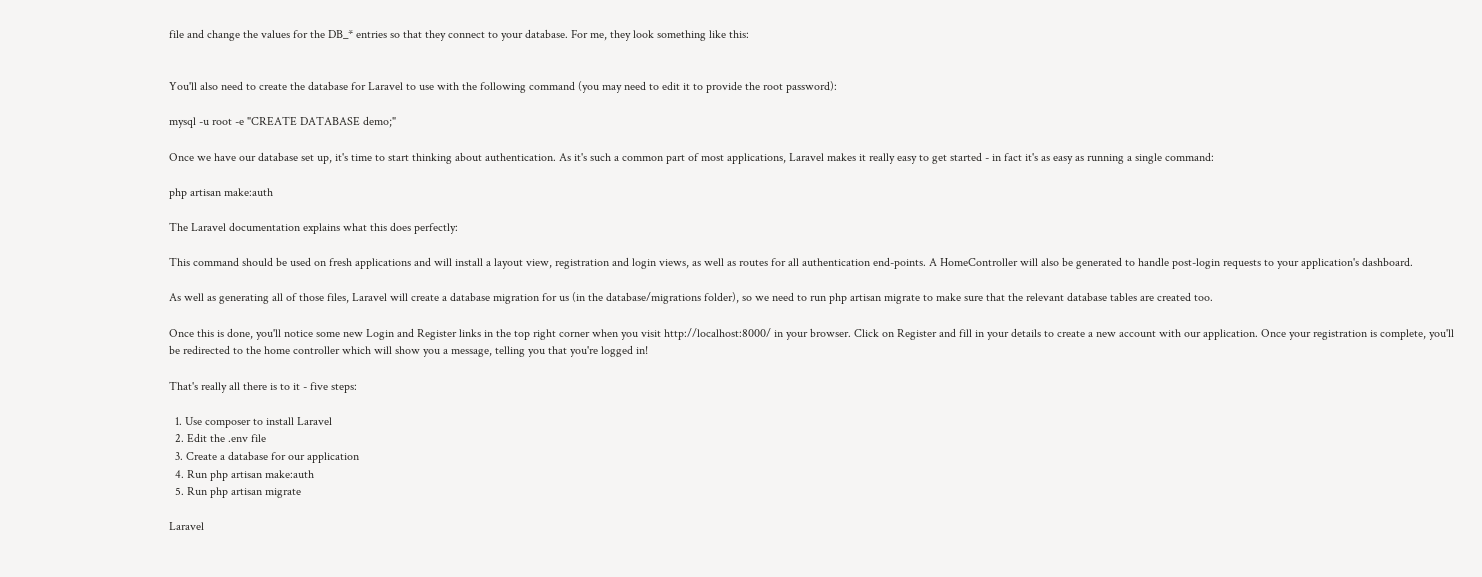file and change the values for the DB_* entries so that they connect to your database. For me, they look something like this:


You'll also need to create the database for Laravel to use with the following command (you may need to edit it to provide the root password):

mysql -u root -e "CREATE DATABASE demo;"

Once we have our database set up, it's time to start thinking about authentication. As it's such a common part of most applications, Laravel makes it really easy to get started - in fact it's as easy as running a single command:

php artisan make:auth

The Laravel documentation explains what this does perfectly:

This command should be used on fresh applications and will install a layout view, registration and login views, as well as routes for all authentication end-points. A HomeController will also be generated to handle post-login requests to your application's dashboard.

As well as generating all of those files, Laravel will create a database migration for us (in the database/migrations folder), so we need to run php artisan migrate to make sure that the relevant database tables are created too.

Once this is done, you'll notice some new Login and Register links in the top right corner when you visit http://localhost:8000/ in your browser. Click on Register and fill in your details to create a new account with our application. Once your registration is complete, you'll be redirected to the home controller which will show you a message, telling you that you're logged in!

That's really all there is to it - five steps:

  1. Use composer to install Laravel
  2. Edit the .env file
  3. Create a database for our application
  4. Run php artisan make:auth
  5. Run php artisan migrate

Laravel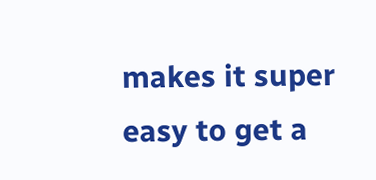makes it super easy to get a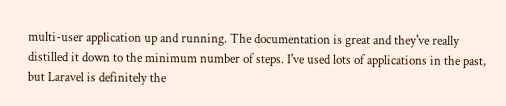multi-user application up and running. The documentation is great and they've really distilled it down to the minimum number of steps. I've used lots of applications in the past, but Laravel is definitely the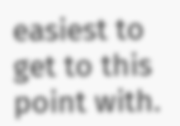easiest to get to this point with.